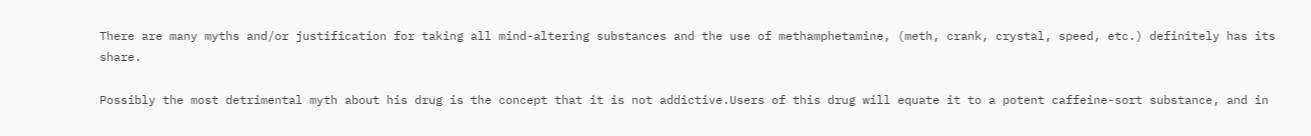There are many myths and/or justification for taking all mind-altering substances and the use of methamphetamine, (meth, crank, crystal, speed, etc.) definitely has its share.

Possibly the most detrimental myth about his drug is the concept that it is not addictive.Users of this drug will equate it to a potent caffeine-sort substance, and in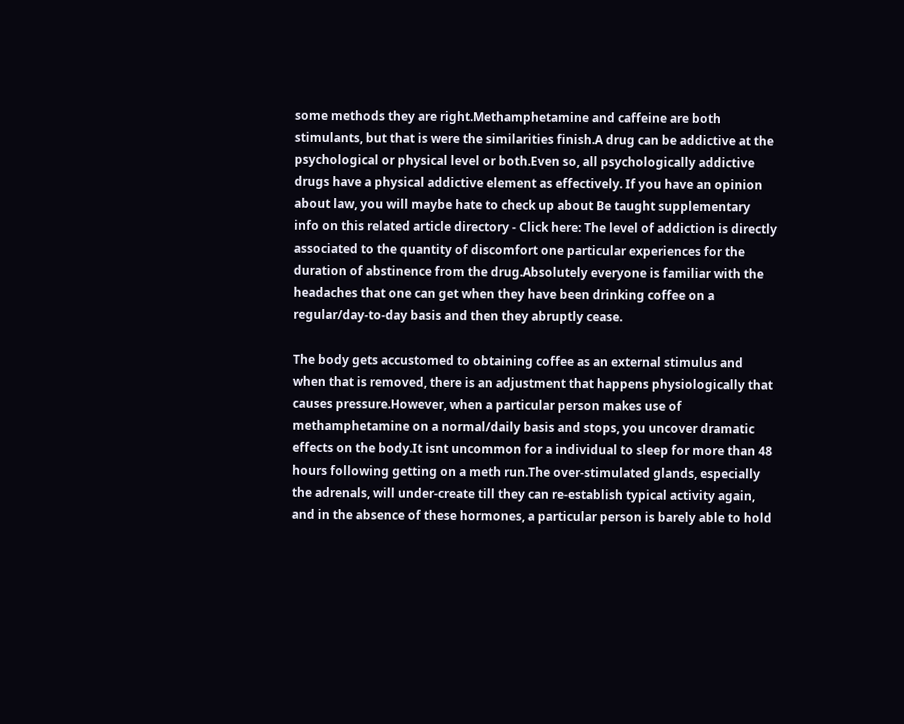some methods they are right.Methamphetamine and caffeine are both stimulants, but that is were the similarities finish.A drug can be addictive at the psychological or physical level or both.Even so, all psychologically addictive drugs have a physical addictive element as effectively. If you have an opinion about law, you will maybe hate to check up about Be taught supplementary info on this related article directory - Click here: The level of addiction is directly associated to the quantity of discomfort one particular experiences for the duration of abstinence from the drug.Absolutely everyone is familiar with the headaches that one can get when they have been drinking coffee on a regular/day-to-day basis and then they abruptly cease.

The body gets accustomed to obtaining coffee as an external stimulus and when that is removed, there is an adjustment that happens physiologically that causes pressure.However, when a particular person makes use of methamphetamine on a normal/daily basis and stops, you uncover dramatic effects on the body.It isnt uncommon for a individual to sleep for more than 48 hours following getting on a meth run.The over-stimulated glands, especially the adrenals, will under-create till they can re-establish typical activity again, and in the absence of these hormones, a particular person is barely able to hold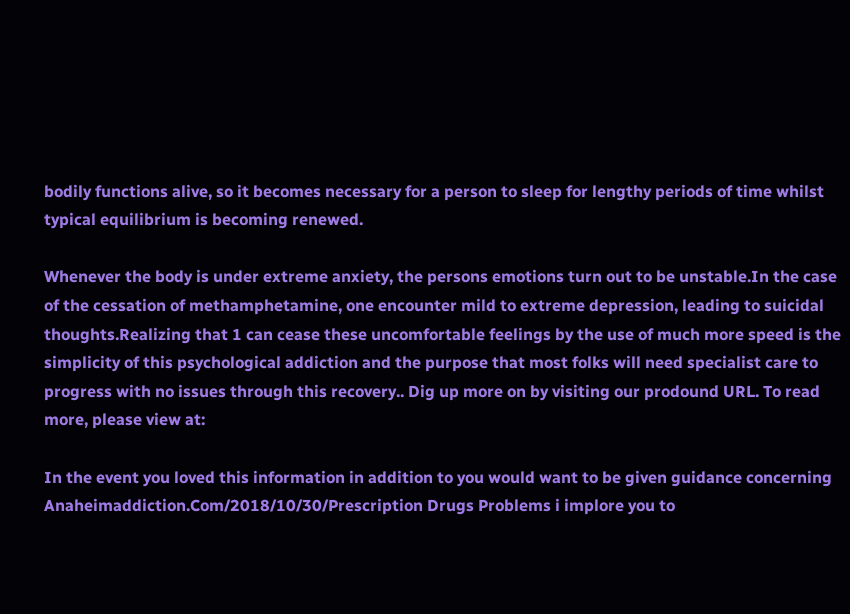bodily functions alive, so it becomes necessary for a person to sleep for lengthy periods of time whilst typical equilibrium is becoming renewed.

Whenever the body is under extreme anxiety, the persons emotions turn out to be unstable.In the case of the cessation of methamphetamine, one encounter mild to extreme depression, leading to suicidal thoughts.Realizing that 1 can cease these uncomfortable feelings by the use of much more speed is the simplicity of this psychological addiction and the purpose that most folks will need specialist care to progress with no issues through this recovery.. Dig up more on by visiting our prodound URL. To read more, please view at:

In the event you loved this information in addition to you would want to be given guidance concerning Anaheimaddiction.Com/2018/10/30/Prescription Drugs Problems i implore you to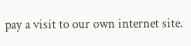pay a visit to our own internet site.